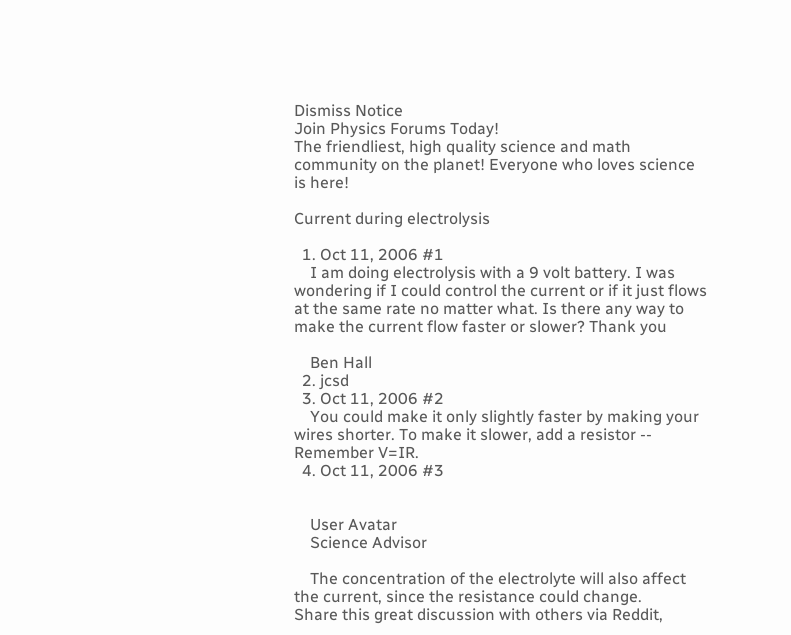Dismiss Notice
Join Physics Forums Today!
The friendliest, high quality science and math community on the planet! Everyone who loves science is here!

Current during electrolysis

  1. Oct 11, 2006 #1
    I am doing electrolysis with a 9 volt battery. I was wondering if I could control the current or if it just flows at the same rate no matter what. Is there any way to make the current flow faster or slower? Thank you

    Ben Hall
  2. jcsd
  3. Oct 11, 2006 #2
    You could make it only slightly faster by making your wires shorter. To make it slower, add a resistor -- Remember V=IR.
  4. Oct 11, 2006 #3


    User Avatar
    Science Advisor

    The concentration of the electrolyte will also affect the current, since the resistance could change.
Share this great discussion with others via Reddit,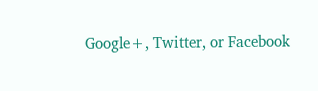Google+, Twitter, or Facebook